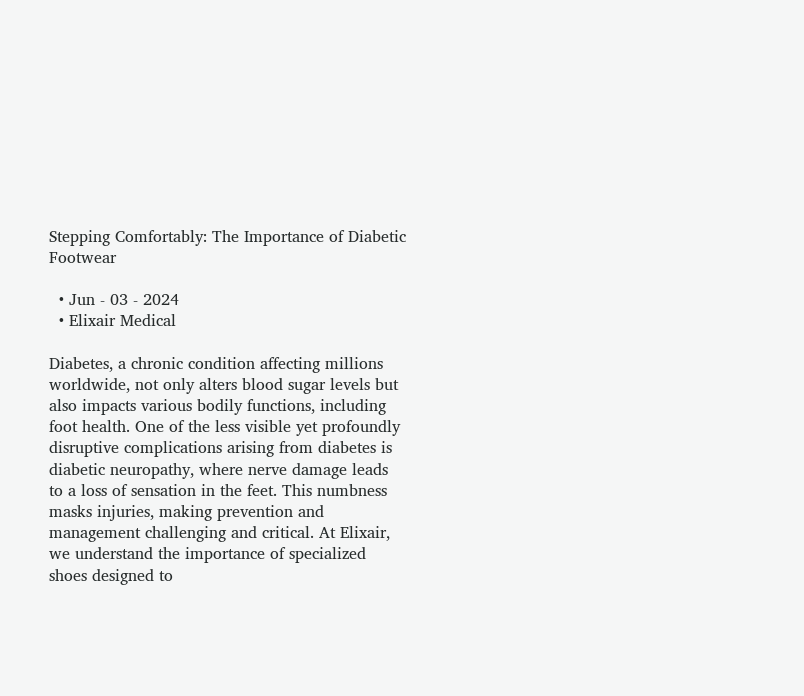Stepping Comfortably: The Importance of Diabetic Footwear

  • Jun - 03 - 2024
  • Elixair Medical

Diabetes, a chronic condition affecting millions worldwide, not only alters blood sugar levels but also impacts various bodily functions, including foot health. One of the less visible yet profoundly disruptive complications arising from diabetes is diabetic neuropathy, where nerve damage leads to a loss of sensation in the feet. This numbness masks injuries, making prevention and management challenging and critical. At Elixair, we understand the importance of specialized shoes designed to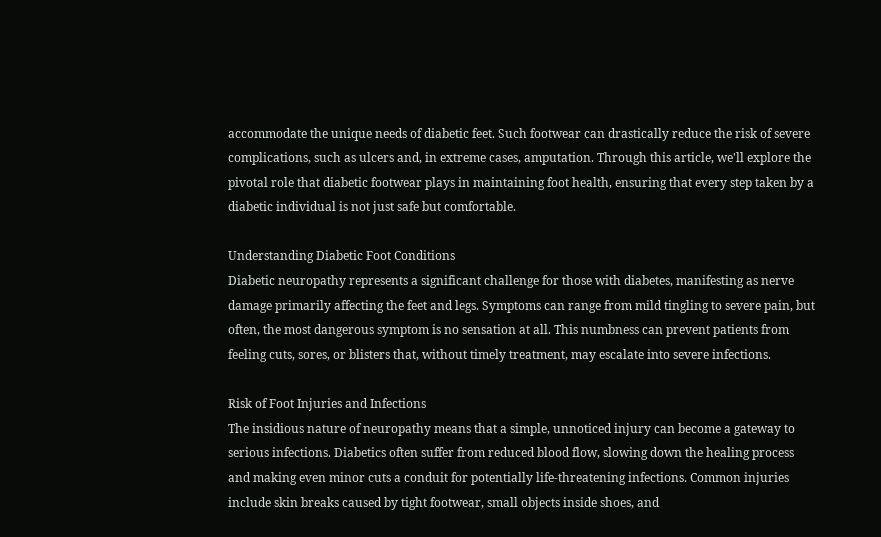accommodate the unique needs of diabetic feet. Such footwear can drastically reduce the risk of severe complications, such as ulcers and, in extreme cases, amputation. Through this article, we'll explore the pivotal role that diabetic footwear plays in maintaining foot health, ensuring that every step taken by a diabetic individual is not just safe but comfortable.

Understanding Diabetic Foot Conditions
Diabetic neuropathy represents a significant challenge for those with diabetes, manifesting as nerve damage primarily affecting the feet and legs. Symptoms can range from mild tingling to severe pain, but often, the most dangerous symptom is no sensation at all. This numbness can prevent patients from feeling cuts, sores, or blisters that, without timely treatment, may escalate into severe infections.

Risk of Foot Injuries and Infections
The insidious nature of neuropathy means that a simple, unnoticed injury can become a gateway to serious infections. Diabetics often suffer from reduced blood flow, slowing down the healing process and making even minor cuts a conduit for potentially life-threatening infections. Common injuries include skin breaks caused by tight footwear, small objects inside shoes, and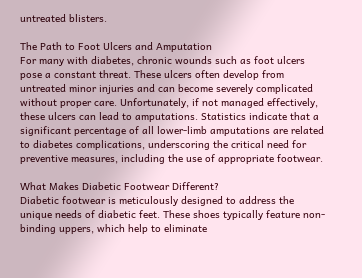untreated blisters.

The Path to Foot Ulcers and Amputation
For many with diabetes, chronic wounds such as foot ulcers pose a constant threat. These ulcers often develop from untreated minor injuries and can become severely complicated without proper care. Unfortunately, if not managed effectively, these ulcers can lead to amputations. Statistics indicate that a significant percentage of all lower-limb amputations are related to diabetes complications, underscoring the critical need for preventive measures, including the use of appropriate footwear.

What Makes Diabetic Footwear Different?
Diabetic footwear is meticulously designed to address the unique needs of diabetic feet. These shoes typically feature non-binding uppers, which help to eliminate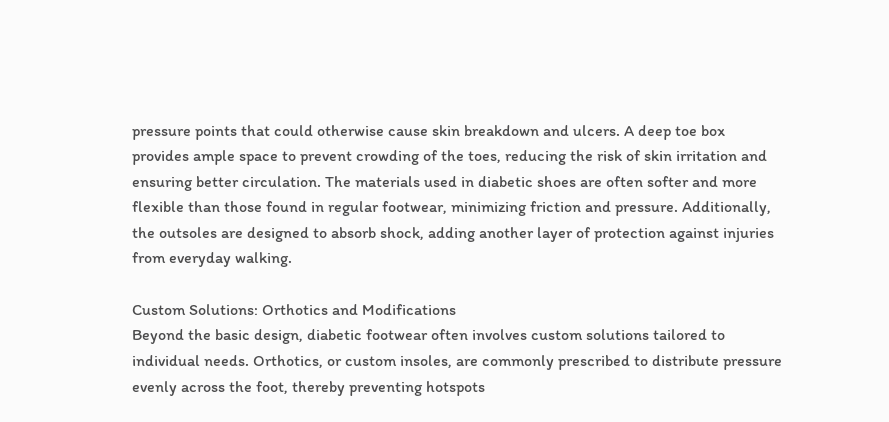pressure points that could otherwise cause skin breakdown and ulcers. A deep toe box provides ample space to prevent crowding of the toes, reducing the risk of skin irritation and ensuring better circulation. The materials used in diabetic shoes are often softer and more flexible than those found in regular footwear, minimizing friction and pressure. Additionally, the outsoles are designed to absorb shock, adding another layer of protection against injuries from everyday walking.

Custom Solutions: Orthotics and Modifications
Beyond the basic design, diabetic footwear often involves custom solutions tailored to individual needs. Orthotics, or custom insoles, are commonly prescribed to distribute pressure evenly across the foot, thereby preventing hotspots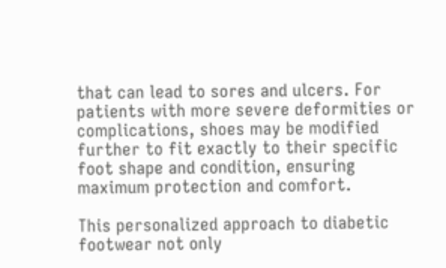that can lead to sores and ulcers. For patients with more severe deformities or complications, shoes may be modified further to fit exactly to their specific foot shape and condition, ensuring maximum protection and comfort.

This personalized approach to diabetic footwear not only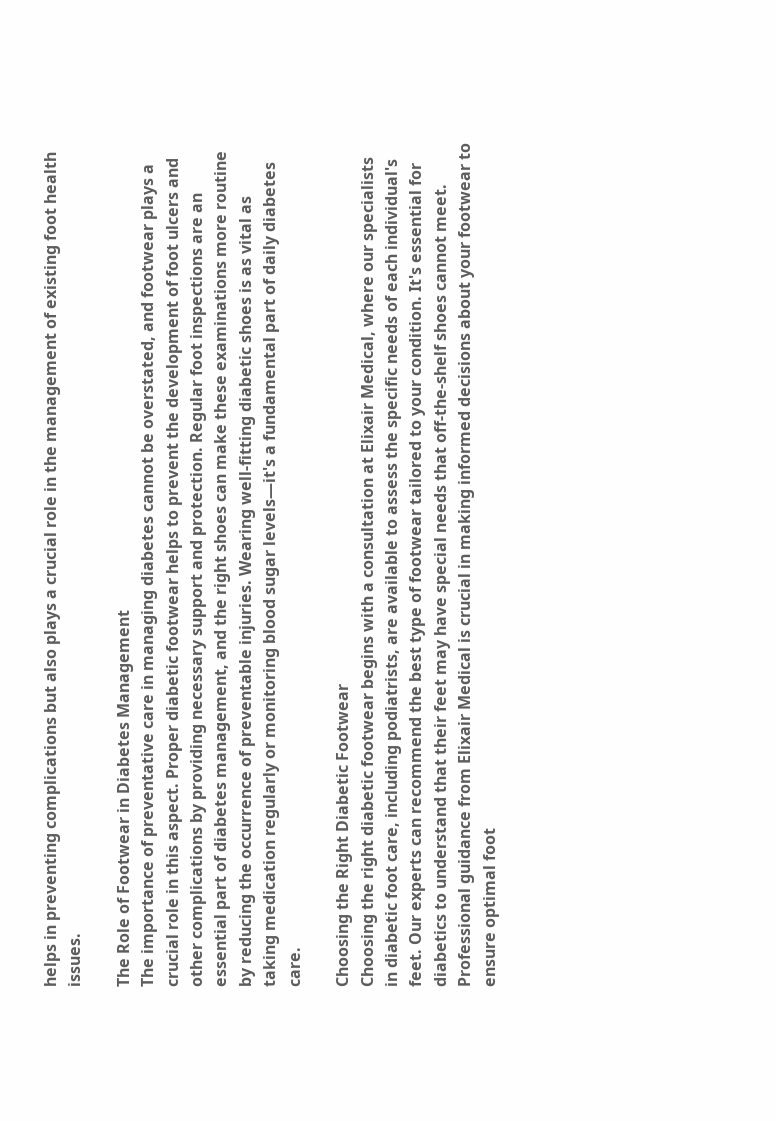helps in preventing complications but also plays a crucial role in the management of existing foot health issues.

The Role of Footwear in Diabetes Management
The importance of preventative care in managing diabetes cannot be overstated, and footwear plays a crucial role in this aspect. Proper diabetic footwear helps to prevent the development of foot ulcers and other complications by providing necessary support and protection. Regular foot inspections are an essential part of diabetes management, and the right shoes can make these examinations more routine by reducing the occurrence of preventable injuries. Wearing well-fitting diabetic shoes is as vital as taking medication regularly or monitoring blood sugar levels—it's a fundamental part of daily diabetes care.

Choosing the Right Diabetic Footwear
Choosing the right diabetic footwear begins with a consultation at Elixair Medical, where our specialists in diabetic foot care, including podiatrists, are available to assess the specific needs of each individual's feet. Our experts can recommend the best type of footwear tailored to your condition. It's essential for diabetics to understand that their feet may have special needs that off-the-shelf shoes cannot meet. Professional guidance from Elixair Medical is crucial in making informed decisions about your footwear to ensure optimal foot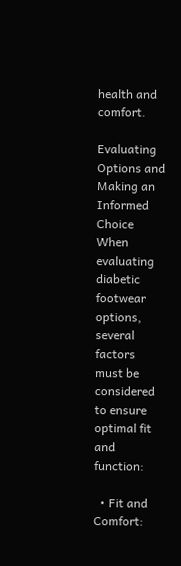health and comfort.

Evaluating Options and Making an Informed Choice
When evaluating diabetic footwear options, several factors must be considered to ensure optimal fit and function:

  • Fit and Comfort: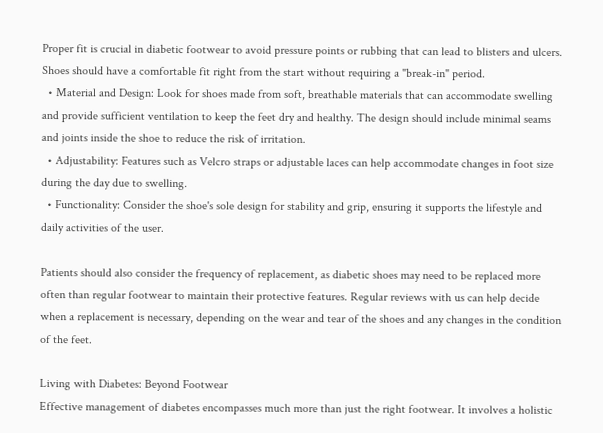Proper fit is crucial in diabetic footwear to avoid pressure points or rubbing that can lead to blisters and ulcers. Shoes should have a comfortable fit right from the start without requiring a "break-in" period.
  • Material and Design: Look for shoes made from soft, breathable materials that can accommodate swelling and provide sufficient ventilation to keep the feet dry and healthy. The design should include minimal seams and joints inside the shoe to reduce the risk of irritation.
  • Adjustability: Features such as Velcro straps or adjustable laces can help accommodate changes in foot size during the day due to swelling.
  • Functionality: Consider the shoe's sole design for stability and grip, ensuring it supports the lifestyle and daily activities of the user.

Patients should also consider the frequency of replacement, as diabetic shoes may need to be replaced more often than regular footwear to maintain their protective features. Regular reviews with us can help decide when a replacement is necessary, depending on the wear and tear of the shoes and any changes in the condition of the feet.

Living with Diabetes: Beyond Footwear
Effective management of diabetes encompasses much more than just the right footwear. It involves a holistic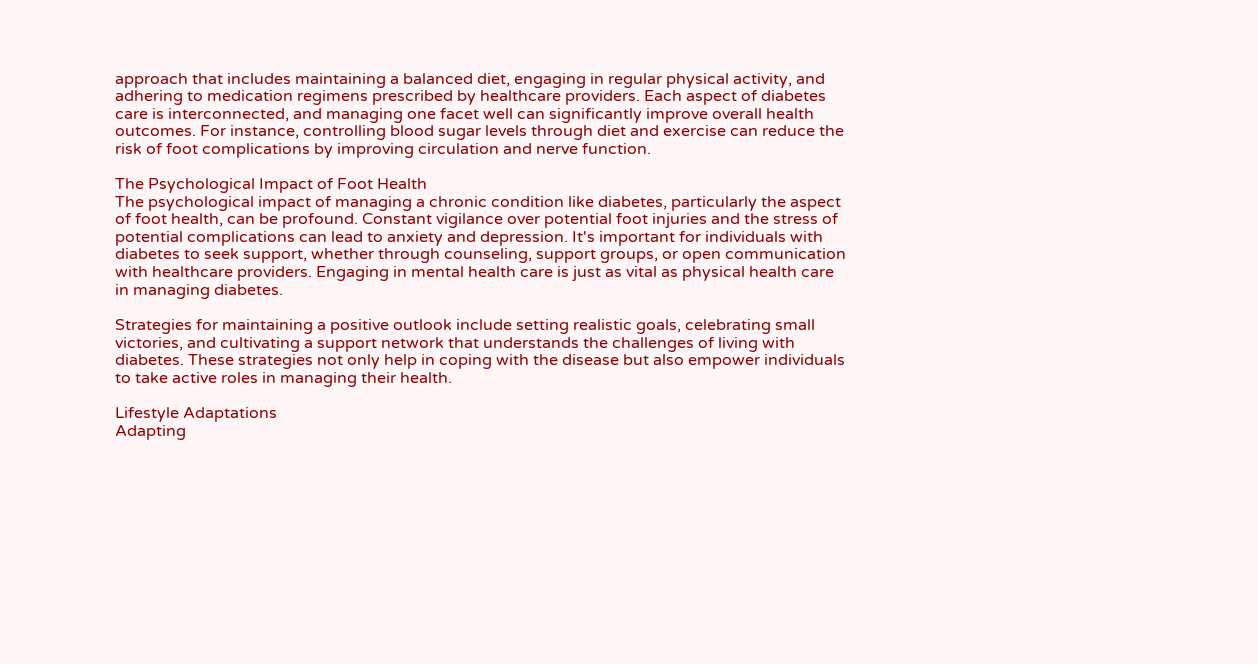approach that includes maintaining a balanced diet, engaging in regular physical activity, and adhering to medication regimens prescribed by healthcare providers. Each aspect of diabetes care is interconnected, and managing one facet well can significantly improve overall health outcomes. For instance, controlling blood sugar levels through diet and exercise can reduce the risk of foot complications by improving circulation and nerve function.

The Psychological Impact of Foot Health
The psychological impact of managing a chronic condition like diabetes, particularly the aspect of foot health, can be profound. Constant vigilance over potential foot injuries and the stress of potential complications can lead to anxiety and depression. It's important for individuals with diabetes to seek support, whether through counseling, support groups, or open communication with healthcare providers. Engaging in mental health care is just as vital as physical health care in managing diabetes.

Strategies for maintaining a positive outlook include setting realistic goals, celebrating small victories, and cultivating a support network that understands the challenges of living with diabetes. These strategies not only help in coping with the disease but also empower individuals to take active roles in managing their health.

Lifestyle Adaptations
Adapting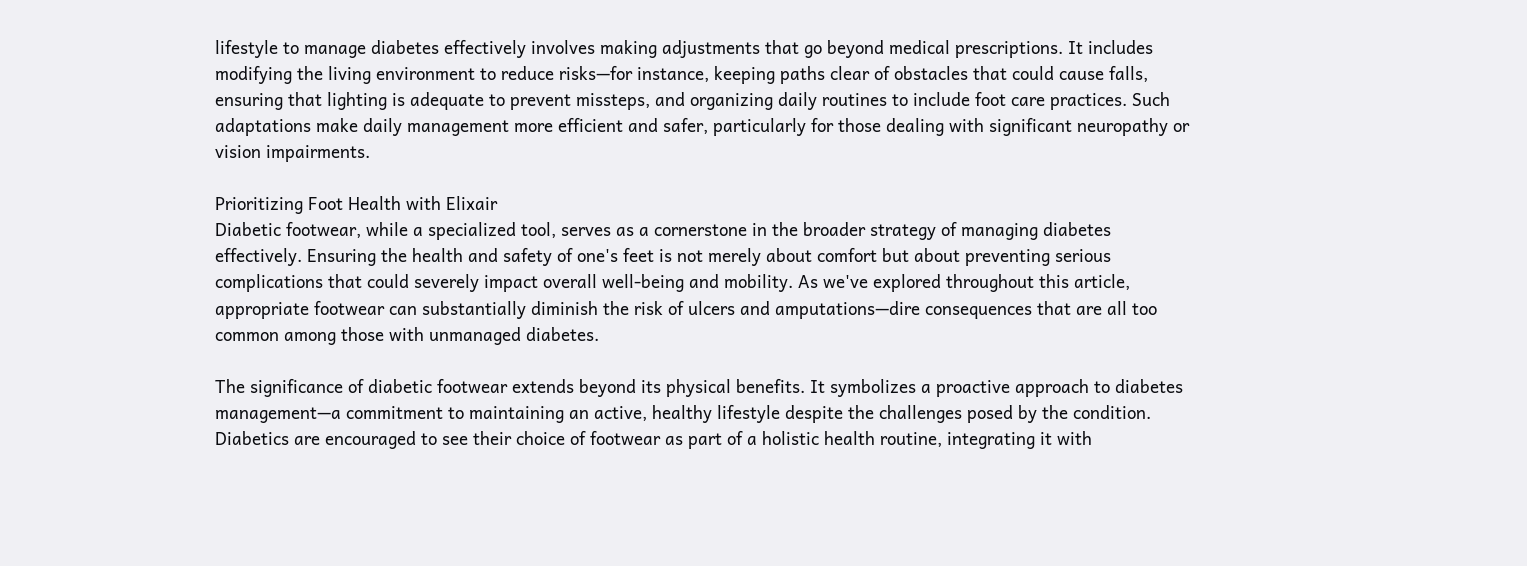lifestyle to manage diabetes effectively involves making adjustments that go beyond medical prescriptions. It includes modifying the living environment to reduce risks—for instance, keeping paths clear of obstacles that could cause falls, ensuring that lighting is adequate to prevent missteps, and organizing daily routines to include foot care practices. Such adaptations make daily management more efficient and safer, particularly for those dealing with significant neuropathy or vision impairments.

Prioritizing Foot Health with Elixair
Diabetic footwear, while a specialized tool, serves as a cornerstone in the broader strategy of managing diabetes effectively. Ensuring the health and safety of one's feet is not merely about comfort but about preventing serious complications that could severely impact overall well-being and mobility. As we've explored throughout this article, appropriate footwear can substantially diminish the risk of ulcers and amputations—dire consequences that are all too common among those with unmanaged diabetes.

The significance of diabetic footwear extends beyond its physical benefits. It symbolizes a proactive approach to diabetes management—a commitment to maintaining an active, healthy lifestyle despite the challenges posed by the condition. Diabetics are encouraged to see their choice of footwear as part of a holistic health routine, integrating it with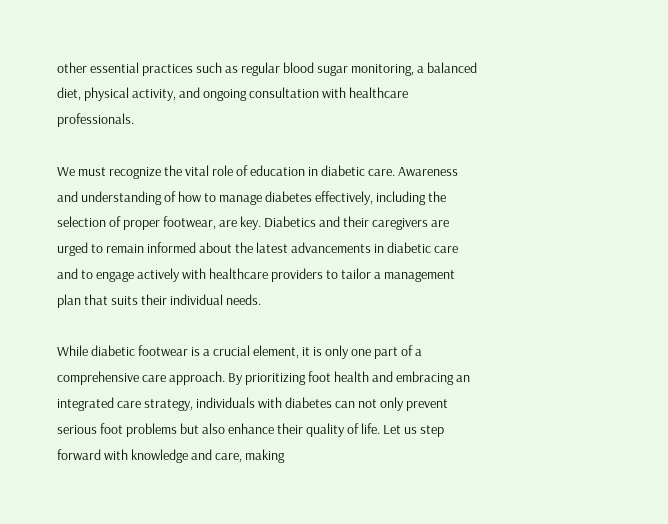other essential practices such as regular blood sugar monitoring, a balanced diet, physical activity, and ongoing consultation with healthcare professionals.

We must recognize the vital role of education in diabetic care. Awareness and understanding of how to manage diabetes effectively, including the selection of proper footwear, are key. Diabetics and their caregivers are urged to remain informed about the latest advancements in diabetic care and to engage actively with healthcare providers to tailor a management plan that suits their individual needs.

While diabetic footwear is a crucial element, it is only one part of a comprehensive care approach. By prioritizing foot health and embracing an integrated care strategy, individuals with diabetes can not only prevent serious foot problems but also enhance their quality of life. Let us step forward with knowledge and care, making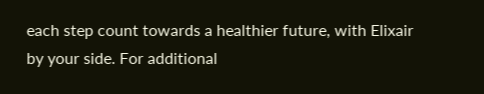each step count towards a healthier future, with Elixair by your side. For additional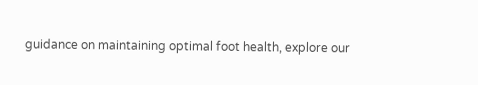guidance on maintaining optimal foot health, explore our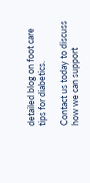detailed blog on foot care tips for diabetics.

Contact us today to discuss how we can support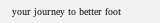your journey to better foot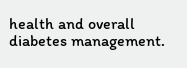health and overall diabetes management.